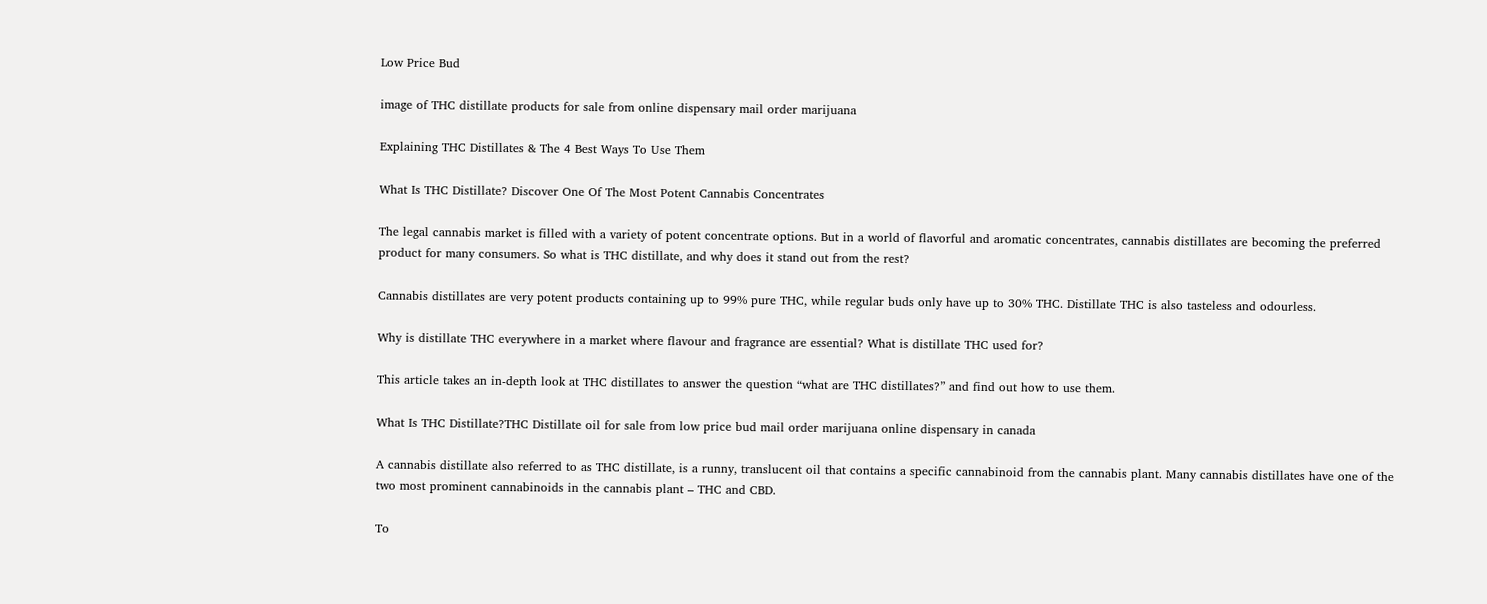Low Price Bud

image of THC distillate products for sale from online dispensary mail order marijuana

Explaining THC Distillates & The 4 Best Ways To Use Them

What Is THC Distillate? Discover One Of The Most Potent Cannabis Concentrates

The legal cannabis market is filled with a variety of potent concentrate options. But in a world of flavorful and aromatic concentrates, cannabis distillates are becoming the preferred product for many consumers. So what is THC distillate, and why does it stand out from the rest?

Cannabis distillates are very potent products containing up to 99% pure THC, while regular buds only have up to 30% THC. Distillate THC is also tasteless and odourless.

Why is distillate THC everywhere in a market where flavour and fragrance are essential? What is distillate THC used for?

This article takes an in-depth look at THC distillates to answer the question “what are THC distillates?” and find out how to use them.

What Is THC Distillate?THC Distillate oil for sale from low price bud mail order marijuana online dispensary in canada

A cannabis distillate also referred to as THC distillate, is a runny, translucent oil that contains a specific cannabinoid from the cannabis plant. Many cannabis distillates have one of the two most prominent cannabinoids in the cannabis plant – THC and CBD.

To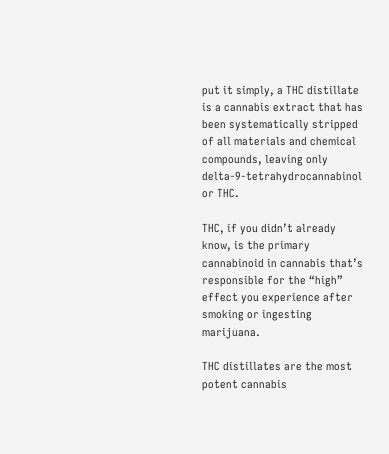put it simply, a THC distillate is a cannabis extract that has been systematically stripped of all materials and chemical compounds, leaving only delta-9-tetrahydrocannabinol or THC.

THC, if you didn’t already know, is the primary cannabinoid in cannabis that’s responsible for the “high” effect you experience after smoking or ingesting marijuana.

THC distillates are the most potent cannabis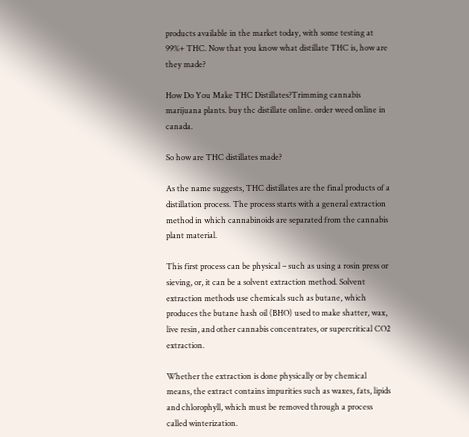products available in the market today, with some testing at 99%+ THC. Now that you know what distillate THC is, how are they made?

How Do You Make THC Distillates?Trimming cannabis marijuana plants. buy thc distillate online. order weed online in canada.

So how are THC distillates made?

As the name suggests, THC distillates are the final products of a distillation process. The process starts with a general extraction method in which cannabinoids are separated from the cannabis plant material.

This first process can be physical – such as using a rosin press or sieving, or, it can be a solvent extraction method. Solvent extraction methods use chemicals such as butane, which produces the butane hash oil (BHO) used to make shatter, wax, live resin, and other cannabis concentrates, or supercritical CO2 extraction.

Whether the extraction is done physically or by chemical means, the extract contains impurities such as waxes, fats, lipids and chlorophyll, which must be removed through a process called winterization.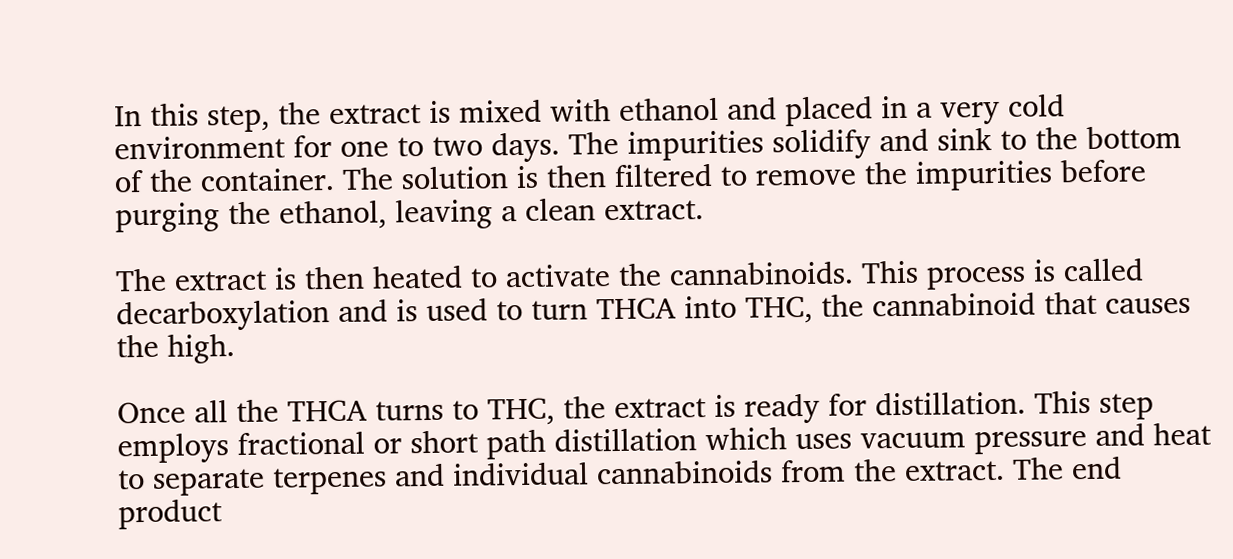In this step, the extract is mixed with ethanol and placed in a very cold environment for one to two days. The impurities solidify and sink to the bottom of the container. The solution is then filtered to remove the impurities before purging the ethanol, leaving a clean extract.

The extract is then heated to activate the cannabinoids. This process is called decarboxylation and is used to turn THCA into THC, the cannabinoid that causes the high.

Once all the THCA turns to THC, the extract is ready for distillation. This step employs fractional or short path distillation which uses vacuum pressure and heat to separate terpenes and individual cannabinoids from the extract. The end product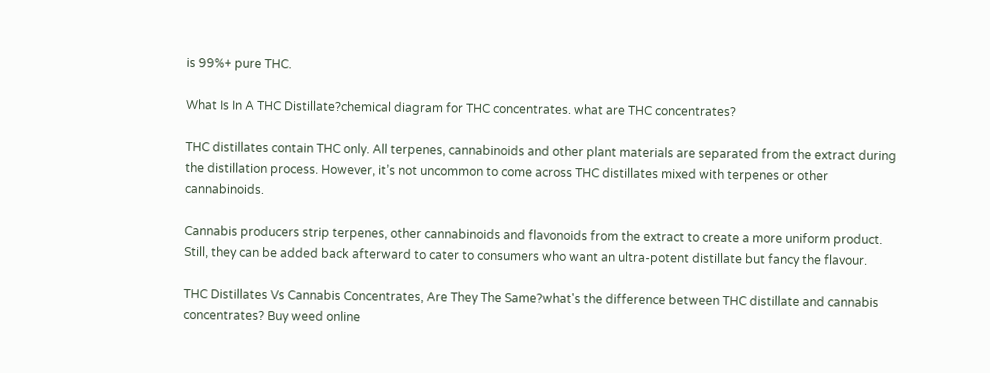is 99%+ pure THC.

What Is In A THC Distillate?chemical diagram for THC concentrates. what are THC concentrates?

THC distillates contain THC only. All terpenes, cannabinoids and other plant materials are separated from the extract during the distillation process. However, it’s not uncommon to come across THC distillates mixed with terpenes or other cannabinoids.

Cannabis producers strip terpenes, other cannabinoids and flavonoids from the extract to create a more uniform product. Still, they can be added back afterward to cater to consumers who want an ultra-potent distillate but fancy the flavour.

THC Distillates Vs Cannabis Concentrates, Are They The Same?what's the difference between THC distillate and cannabis concentrates? Buy weed online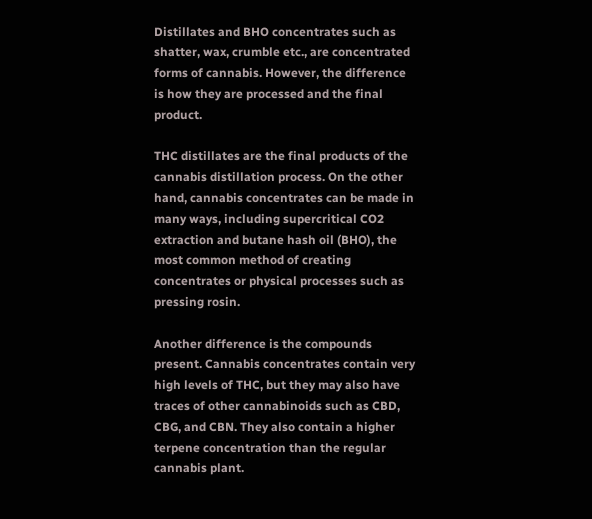Distillates and BHO concentrates such as shatter, wax, crumble etc., are concentrated forms of cannabis. However, the difference is how they are processed and the final product.

THC distillates are the final products of the cannabis distillation process. On the other hand, cannabis concentrates can be made in many ways, including supercritical CO2 extraction and butane hash oil (BHO), the most common method of creating concentrates or physical processes such as pressing rosin.

Another difference is the compounds present. Cannabis concentrates contain very high levels of THC, but they may also have traces of other cannabinoids such as CBD, CBG, and CBN. They also contain a higher terpene concentration than the regular cannabis plant.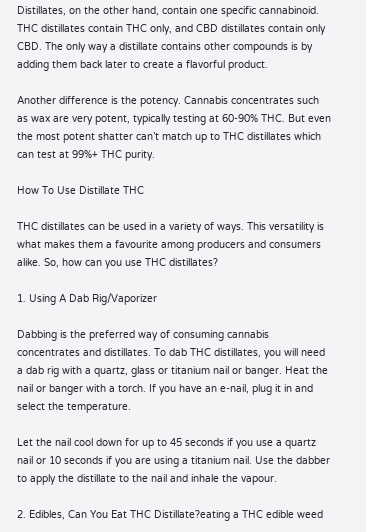Distillates, on the other hand, contain one specific cannabinoid. THC distillates contain THC only, and CBD distillates contain only CBD. The only way a distillate contains other compounds is by adding them back later to create a flavorful product.

Another difference is the potency. Cannabis concentrates such as wax are very potent, typically testing at 60-90% THC. But even the most potent shatter can’t match up to THC distillates which can test at 99%+ THC purity.

How To Use Distillate THC

THC distillates can be used in a variety of ways. This versatility is what makes them a favourite among producers and consumers alike. So, how can you use THC distillates?

1. Using A Dab Rig/Vaporizer

Dabbing is the preferred way of consuming cannabis concentrates and distillates. To dab THC distillates, you will need a dab rig with a quartz, glass or titanium nail or banger. Heat the nail or banger with a torch. If you have an e-nail, plug it in and select the temperature.

Let the nail cool down for up to 45 seconds if you use a quartz nail or 10 seconds if you are using a titanium nail. Use the dabber to apply the distillate to the nail and inhale the vapour.

2. Edibles, Can You Eat THC Distillate?eating a THC edible weed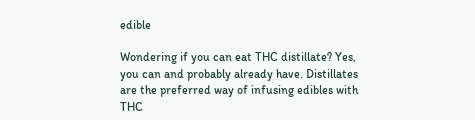edible

Wondering if you can eat THC distillate? Yes, you can and probably already have. Distillates are the preferred way of infusing edibles with THC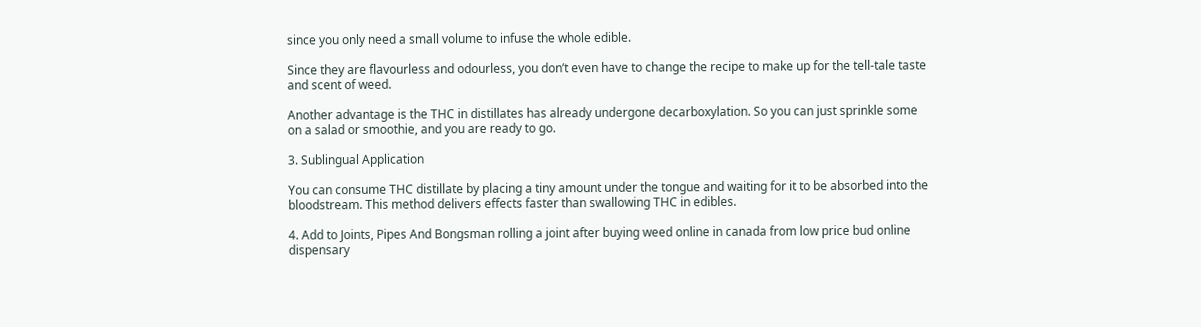since you only need a small volume to infuse the whole edible.

Since they are flavourless and odourless, you don’t even have to change the recipe to make up for the tell-tale taste and scent of weed.

Another advantage is the THC in distillates has already undergone decarboxylation. So you can just sprinkle some on a salad or smoothie, and you are ready to go.

3. Sublingual Application

You can consume THC distillate by placing a tiny amount under the tongue and waiting for it to be absorbed into the bloodstream. This method delivers effects faster than swallowing THC in edibles.

4. Add to Joints, Pipes And Bongsman rolling a joint after buying weed online in canada from low price bud online dispensary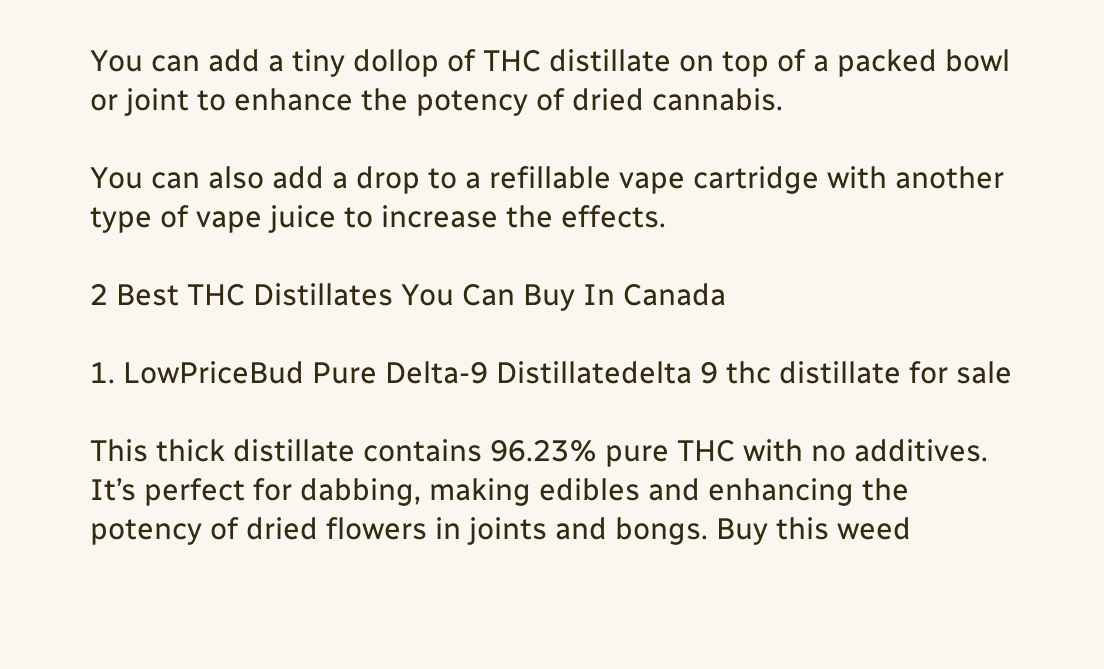You can add a tiny dollop of THC distillate on top of a packed bowl or joint to enhance the potency of dried cannabis.

You can also add a drop to a refillable vape cartridge with another type of vape juice to increase the effects.

2 Best THC Distillates You Can Buy In Canada

1. LowPriceBud Pure Delta-9 Distillatedelta 9 thc distillate for sale

This thick distillate contains 96.23% pure THC with no additives. It’s perfect for dabbing, making edibles and enhancing the potency of dried flowers in joints and bongs. Buy this weed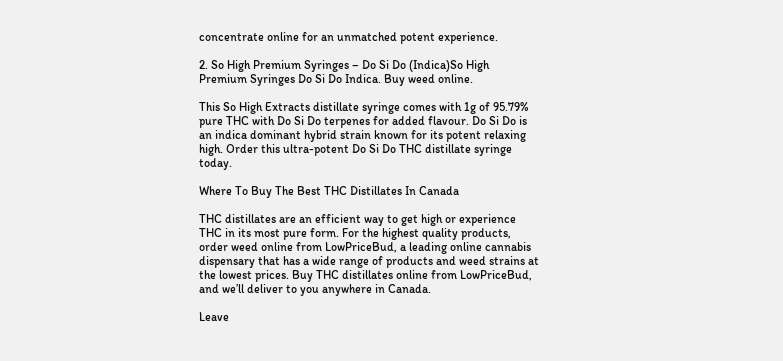concentrate online for an unmatched potent experience.

2. So High Premium Syringes – Do Si Do (Indica)So High Premium Syringes Do Si Do Indica. Buy weed online.

This So High Extracts distillate syringe comes with 1g of 95.79% pure THC with Do Si Do terpenes for added flavour. Do Si Do is an indica dominant hybrid strain known for its potent relaxing high. Order this ultra-potent Do Si Do THC distillate syringe today.

Where To Buy The Best THC Distillates In Canada

THC distillates are an efficient way to get high or experience THC in its most pure form. For the highest quality products, order weed online from LowPriceBud, a leading online cannabis dispensary that has a wide range of products and weed strains at the lowest prices. Buy THC distillates online from LowPriceBud, and we’ll deliver to you anywhere in Canada.

Leave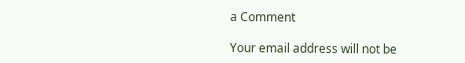a Comment

Your email address will not be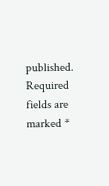published. Required fields are marked *